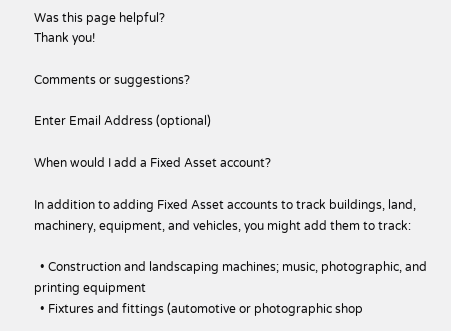Was this page helpful?
Thank you!

Comments or suggestions?

Enter Email Address (optional)

When would I add a Fixed Asset account?

In addition to adding Fixed Asset accounts to track buildings, land, machinery, equipment, and vehicles, you might add them to track:

  • Construction and landscaping machines; music, photographic, and printing equipment
  • Fixtures and fittings (automotive or photographic shop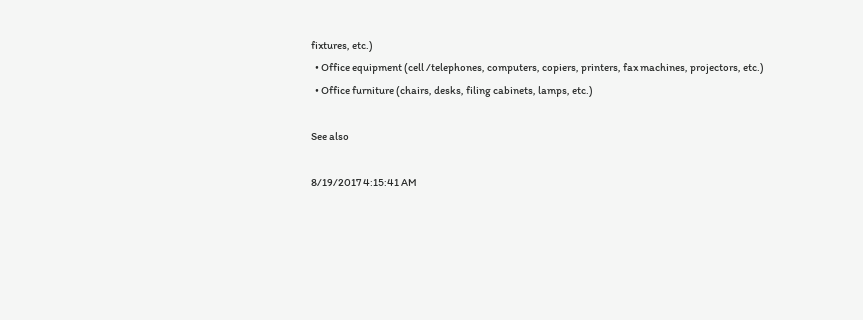fixtures, etc.)
  • Office equipment (cell /telephones, computers, copiers, printers, fax machines, projectors, etc.)
  • Office furniture (chairs, desks, filing cabinets, lamps, etc.)

See also

8/19/2017 4:15:41 AM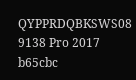QYPPRDQBKSWS08 9138 Pro 2017 b65cbc